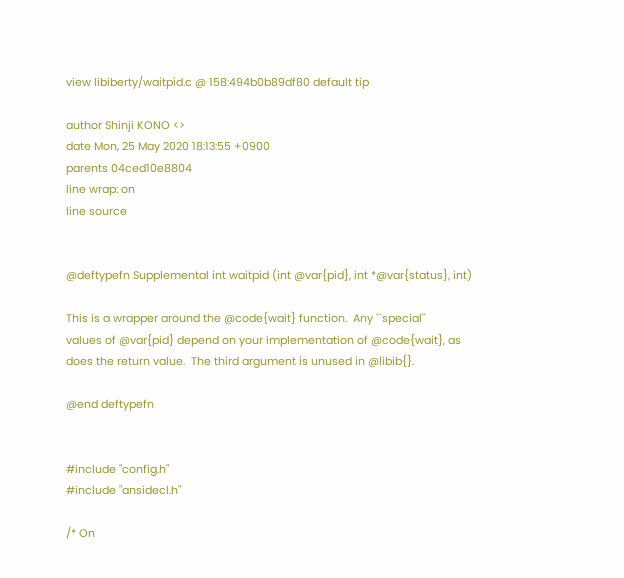view libiberty/waitpid.c @ 158:494b0b89df80 default tip

author Shinji KONO <>
date Mon, 25 May 2020 18:13:55 +0900
parents 04ced10e8804
line wrap: on
line source


@deftypefn Supplemental int waitpid (int @var{pid}, int *@var{status}, int)

This is a wrapper around the @code{wait} function.  Any ``special''
values of @var{pid} depend on your implementation of @code{wait}, as
does the return value.  The third argument is unused in @libib{}.

@end deftypefn


#include "config.h"
#include "ansidecl.h"

/* On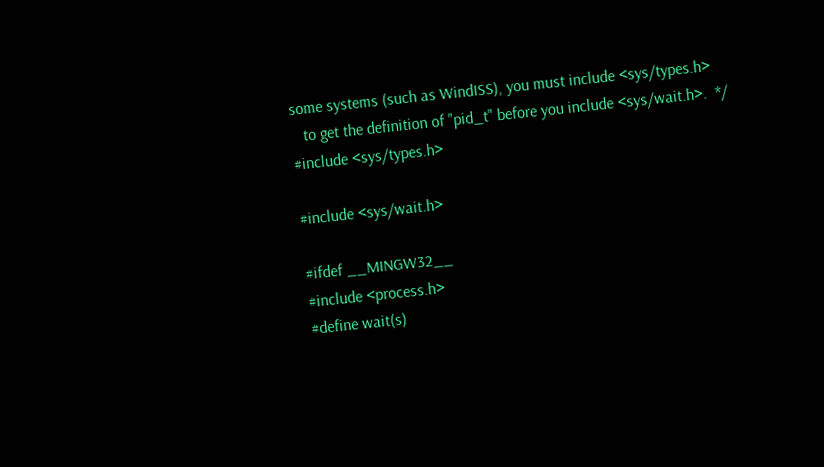some systems (such as WindISS), you must include <sys/types.h>
   to get the definition of "pid_t" before you include <sys/wait.h>.  */
#include <sys/types.h>

#include <sys/wait.h>

#ifdef __MINGW32__
#include <process.h>
#define wait(s)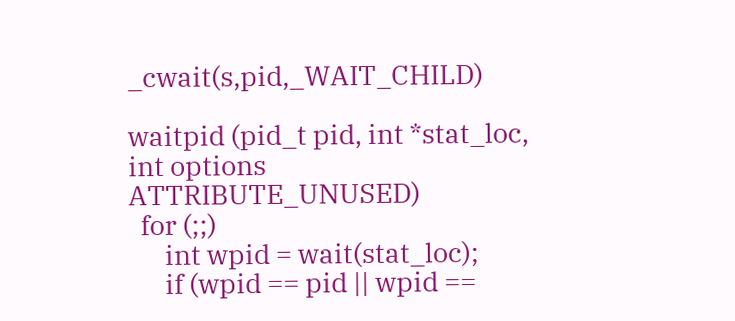_cwait(s,pid,_WAIT_CHILD)

waitpid (pid_t pid, int *stat_loc, int options ATTRIBUTE_UNUSED)
  for (;;)
      int wpid = wait(stat_loc);
      if (wpid == pid || wpid ==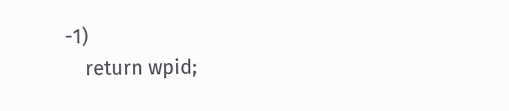-1)
    return wpid;